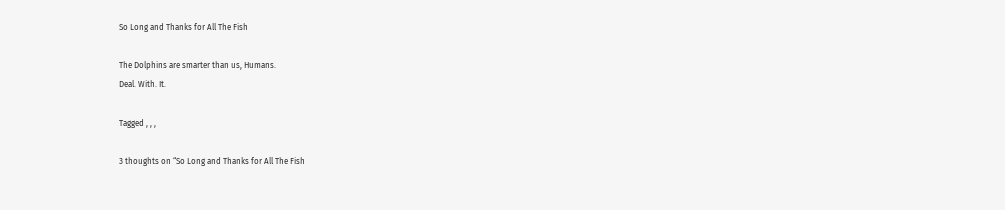So Long and Thanks for All The Fish

The Dolphins are smarter than us, Humans.
Deal. With. It.

Tagged , , ,

3 thoughts on “So Long and Thanks for All The Fish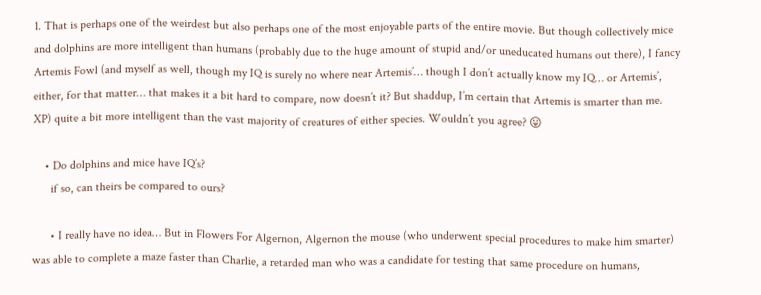1. That is perhaps one of the weirdest but also perhaps one of the most enjoyable parts of the entire movie. But though collectively mice and dolphins are more intelligent than humans (probably due to the huge amount of stupid and/or uneducated humans out there), I fancy Artemis Fowl (and myself as well, though my IQ is surely no where near Artemis’… though I don’t actually know my IQ… or Artemis’, either, for that matter… that makes it a bit hard to compare, now doesn’t it? But shaddup, I’m certain that Artemis is smarter than me. XP) quite a bit more intelligent than the vast majority of creatures of either species. Wouldn’t you agree? 😛

    • Do dolphins and mice have IQ’s?
      if so, can theirs be compared to ours?

      • I really have no idea… But in Flowers For Algernon, Algernon the mouse (who underwent special procedures to make him smarter) was able to complete a maze faster than Charlie, a retarded man who was a candidate for testing that same procedure on humans,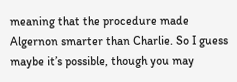meaning that the procedure made Algernon smarter than Charlie. So I guess maybe it’s possible, though you may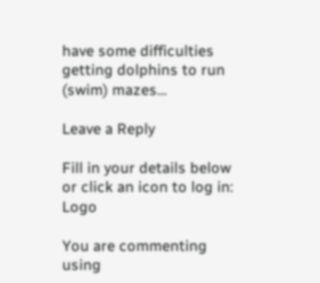have some difficulties getting dolphins to run (swim) mazes…

Leave a Reply

Fill in your details below or click an icon to log in: Logo

You are commenting using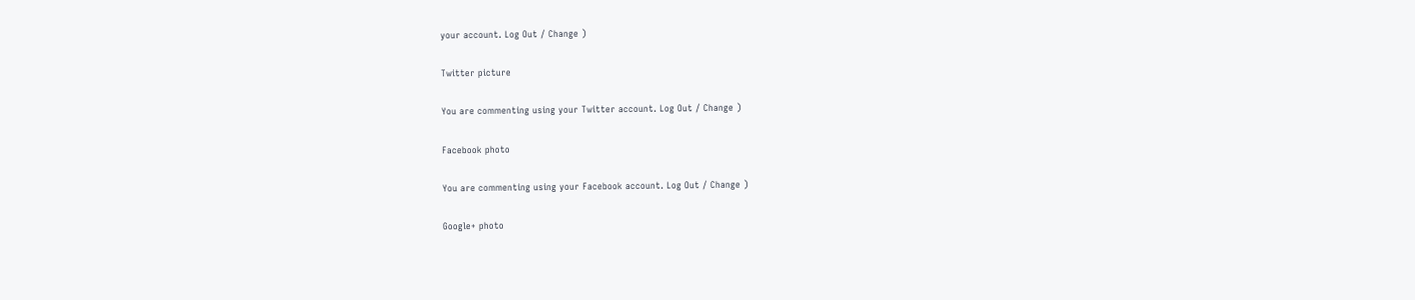your account. Log Out / Change )

Twitter picture

You are commenting using your Twitter account. Log Out / Change )

Facebook photo

You are commenting using your Facebook account. Log Out / Change )

Google+ photo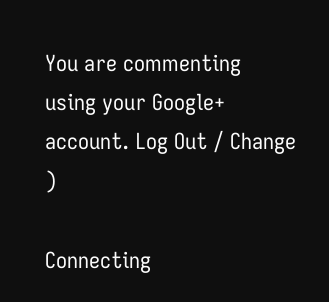You are commenting using your Google+ account. Log Out / Change )

Connecting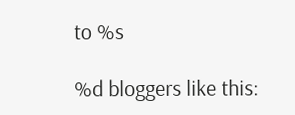to %s

%d bloggers like this: